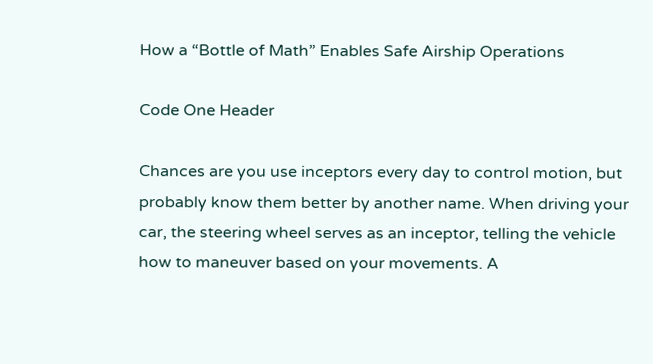How a “Bottle of Math” Enables Safe Airship Operations

Code One Header

Chances are you use inceptors every day to control motion, but probably know them better by another name. When driving your car, the steering wheel serves as an inceptor, telling the vehicle how to maneuver based on your movements. A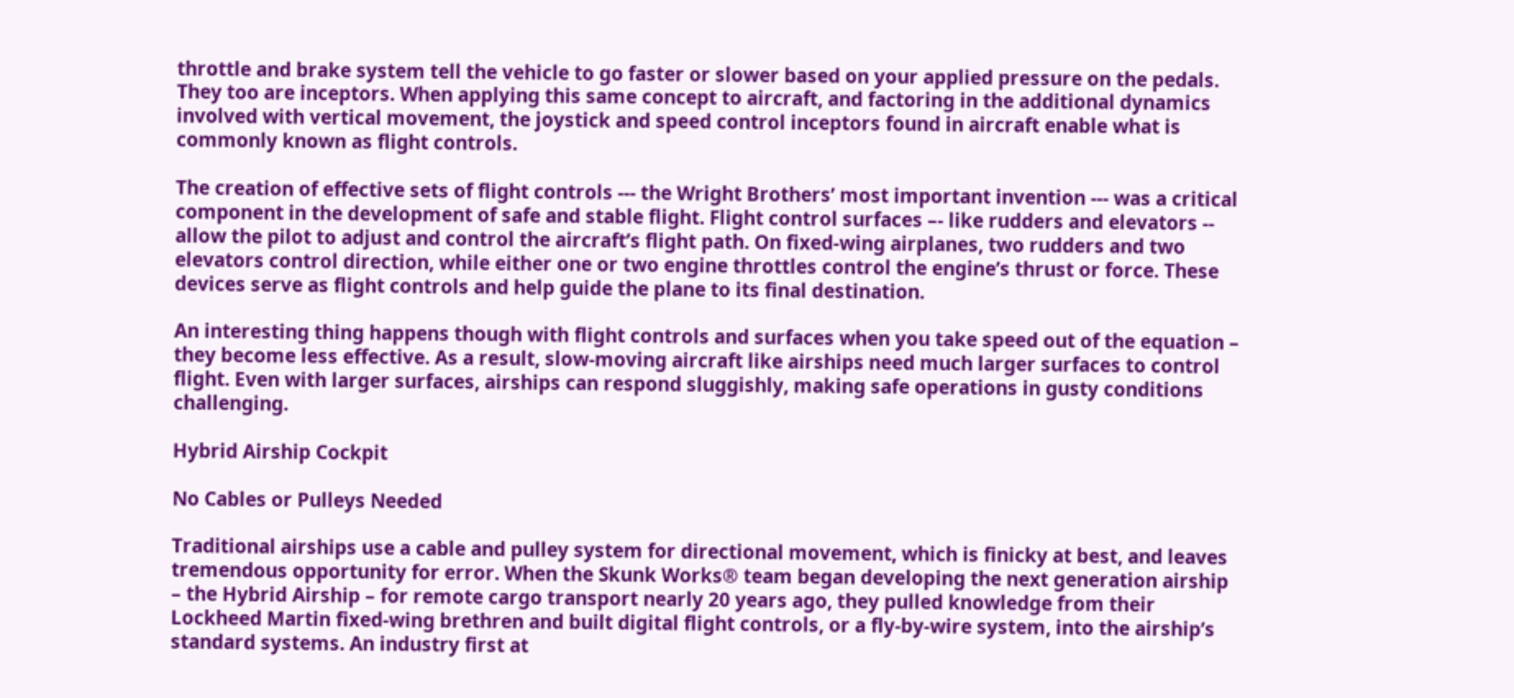throttle and brake system tell the vehicle to go faster or slower based on your applied pressure on the pedals. They too are inceptors. When applying this same concept to aircraft, and factoring in the additional dynamics involved with vertical movement, the joystick and speed control inceptors found in aircraft enable what is commonly known as flight controls.

The creation of effective sets of flight controls --- the Wright Brothers’ most important invention --- was a critical component in the development of safe and stable flight. Flight control surfaces –- like rudders and elevators -- allow the pilot to adjust and control the aircraft’s flight path. On fixed-wing airplanes, two rudders and two elevators control direction, while either one or two engine throttles control the engine’s thrust or force. These devices serve as flight controls and help guide the plane to its final destination.

An interesting thing happens though with flight controls and surfaces when you take speed out of the equation – they become less effective. As a result, slow-moving aircraft like airships need much larger surfaces to control flight. Even with larger surfaces, airships can respond sluggishly, making safe operations in gusty conditions challenging.

Hybrid Airship Cockpit

No Cables or Pulleys Needed

Traditional airships use a cable and pulley system for directional movement, which is finicky at best, and leaves tremendous opportunity for error. When the Skunk Works® team began developing the next generation airship – the Hybrid Airship – for remote cargo transport nearly 20 years ago, they pulled knowledge from their Lockheed Martin fixed-wing brethren and built digital flight controls, or a fly-by-wire system, into the airship’s standard systems. An industry first at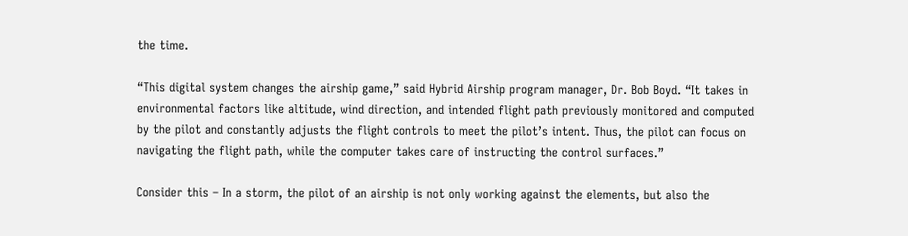the time.

“This digital system changes the airship game,” said Hybrid Airship program manager, Dr. Bob Boyd. “It takes in environmental factors like altitude, wind direction, and intended flight path previously monitored and computed by the pilot and constantly adjusts the flight controls to meet the pilot’s intent. Thus, the pilot can focus on navigating the flight path, while the computer takes care of instructing the control surfaces.”

Consider this – In a storm, the pilot of an airship is not only working against the elements, but also the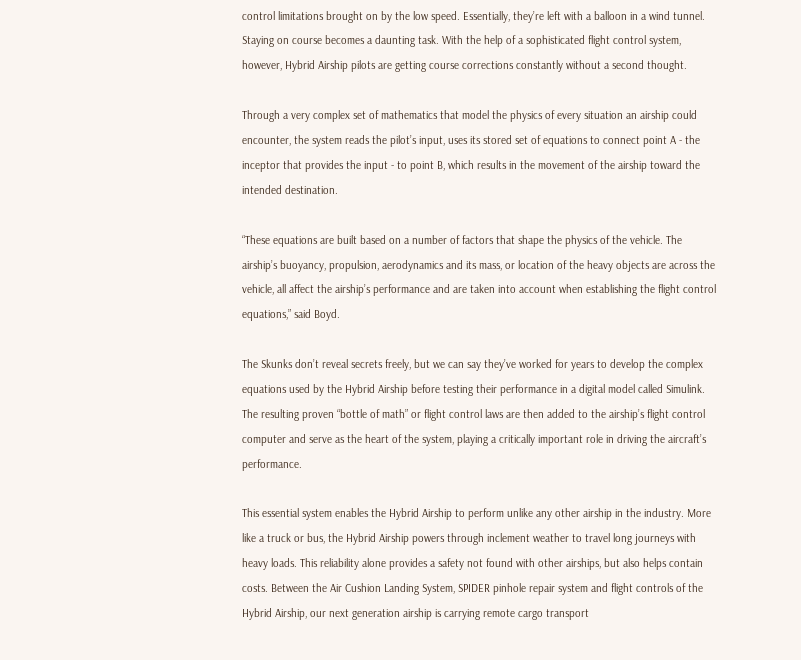control limitations brought on by the low speed. Essentially, they’re left with a balloon in a wind tunnel. Staying on course becomes a daunting task. With the help of a sophisticated flight control system, however, Hybrid Airship pilots are getting course corrections constantly without a second thought.

Through a very complex set of mathematics that model the physics of every situation an airship could encounter, the system reads the pilot’s input, uses its stored set of equations to connect point A - the inceptor that provides the input - to point B, which results in the movement of the airship toward the intended destination.

“These equations are built based on a number of factors that shape the physics of the vehicle. The airship’s buoyancy, propulsion, aerodynamics and its mass, or location of the heavy objects are across the vehicle, all affect the airship’s performance and are taken into account when establishing the flight control equations,” said Boyd.

The Skunks don’t reveal secrets freely, but we can say they’ve worked for years to develop the complex equations used by the Hybrid Airship before testing their performance in a digital model called Simulink.  The resulting proven “bottle of math” or flight control laws are then added to the airship’s flight control computer and serve as the heart of the system, playing a critically important role in driving the aircraft’s performance.

This essential system enables the Hybrid Airship to perform unlike any other airship in the industry. More like a truck or bus, the Hybrid Airship powers through inclement weather to travel long journeys with heavy loads. This reliability alone provides a safety not found with other airships, but also helps contain costs. Between the Air Cushion Landing System, SPIDER pinhole repair system and flight controls of the Hybrid Airship, our next generation airship is carrying remote cargo transport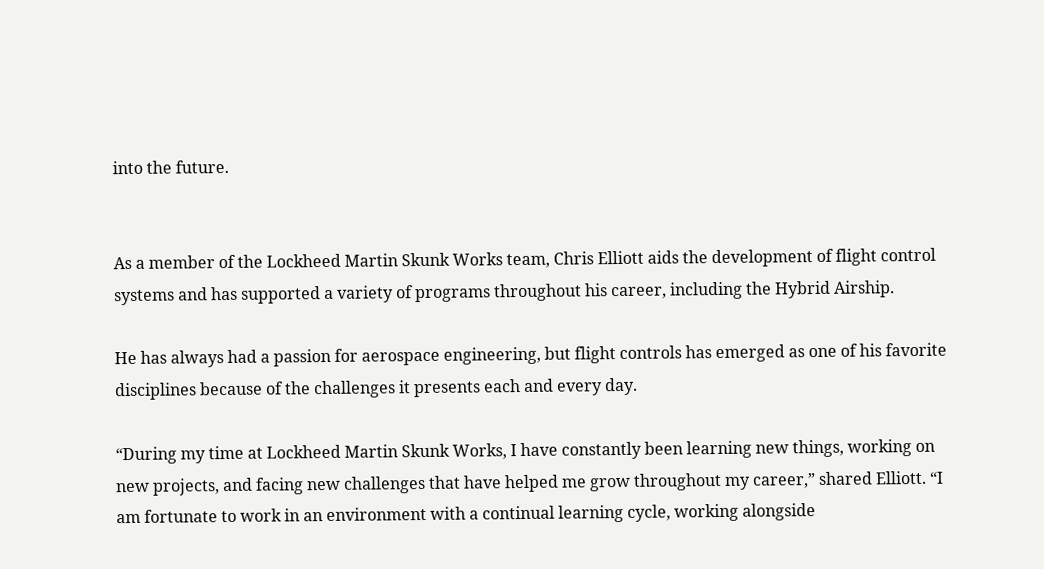into the future.


As a member of the Lockheed Martin Skunk Works team, Chris Elliott aids the development of flight control systems and has supported a variety of programs throughout his career, including the Hybrid Airship.

He has always had a passion for aerospace engineering, but flight controls has emerged as one of his favorite disciplines because of the challenges it presents each and every day.

“During my time at Lockheed Martin Skunk Works, I have constantly been learning new things, working on new projects, and facing new challenges that have helped me grow throughout my career,” shared Elliott. “I am fortunate to work in an environment with a continual learning cycle, working alongside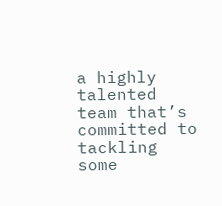a highly talented team that’s committed to tackling some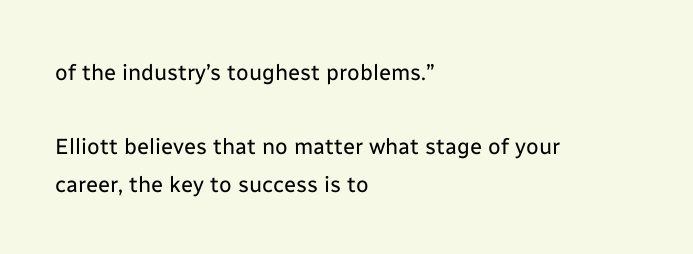of the industry’s toughest problems.”

Elliott believes that no matter what stage of your career, the key to success is to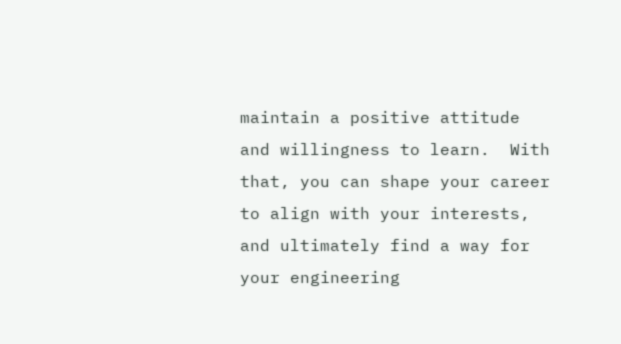maintain a positive attitude and willingness to learn.  With that, you can shape your career to align with your interests, and ultimately find a way for your engineering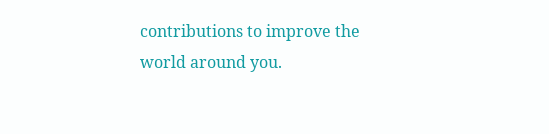contributions to improve the world around you.